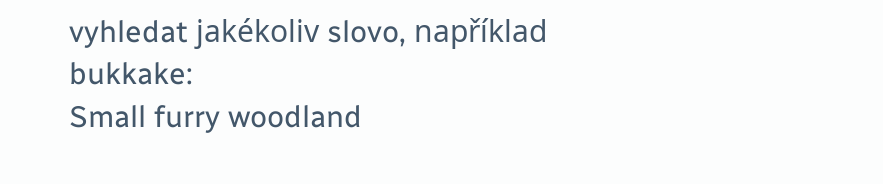vyhledat jakékoliv slovo, například bukkake:
Small furry woodland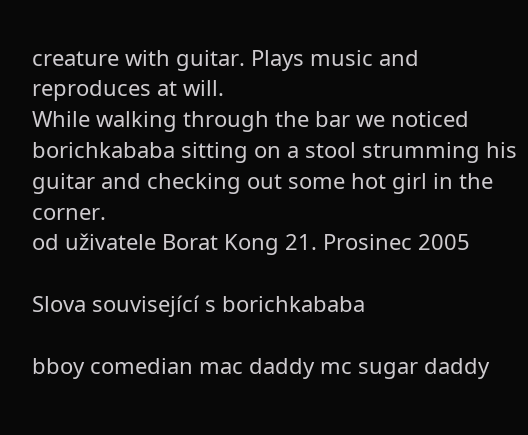creature with guitar. Plays music and reproduces at will.
While walking through the bar we noticed borichkababa sitting on a stool strumming his guitar and checking out some hot girl in the corner.
od uživatele Borat Kong 21. Prosinec 2005

Slova související s borichkababa

bboy comedian mac daddy mc sugar daddy